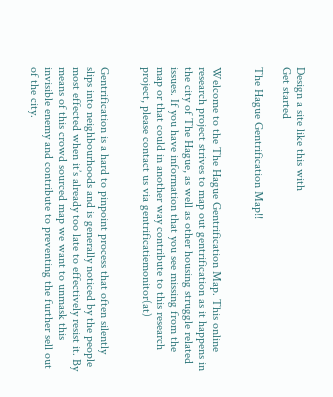Design a site like this with
Get started

The Hague Gentrification Map!!


Welcome to the The Hague Gentrification Map. This online research project strives to map out gentrification as it happens in the city of The Hague, as well as other housing struggle related issues. If you have information that you see missing from the map or that could in another way contribute to this research project, please contact us via gentrificatiemonitor(at)


Gentrification is a hard to pinpoint process that often silently slips into neighbourhoods and is generally noticed by the people most effected when it’s already too late to effectively resist it. By means of this crowd sourced map we want to unmask this invisible enemy and contribute to preventing the further sell out of the city.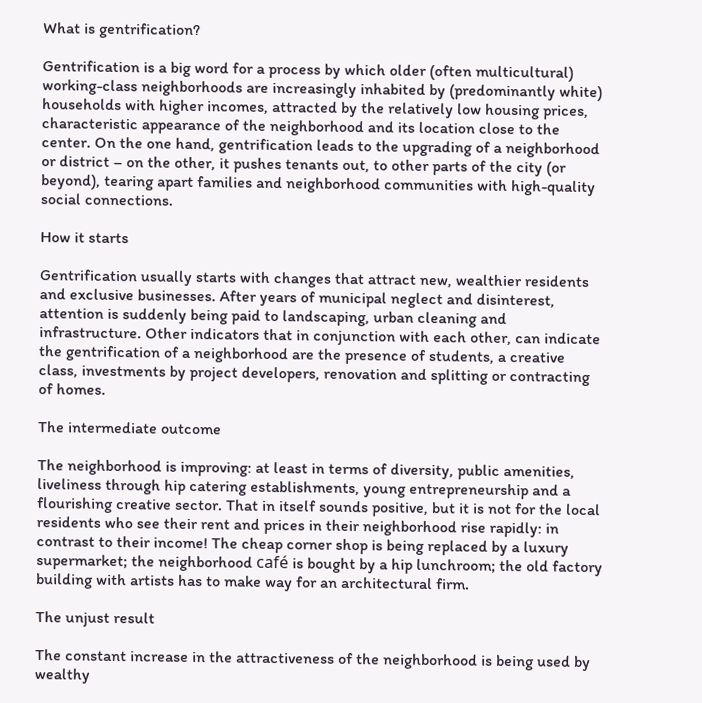What is gentrification?

Gentrification is a big word for a process by which older (often multicultural) working-class neighborhoods are increasingly inhabited by (predominantly white) households with higher incomes, attracted by the relatively low housing prices, characteristic appearance of the neighborhood and its location close to the center. On the one hand, gentrification leads to the upgrading of a neighborhood or district – on the other, it pushes tenants out, to other parts of the city (or beyond), tearing apart families and neighborhood communities with high-quality social connections.

How it starts

Gentrification usually starts with changes that attract new, wealthier residents and exclusive businesses. After years of municipal neglect and disinterest, attention is suddenly being paid to landscaping, urban cleaning and infrastructure. Other indicators that in conjunction with each other, can indicate the gentrification of a neighborhood are the presence of students, a creative class, investments by project developers, renovation and splitting or contracting of homes.

The intermediate outcome

The neighborhood is improving: at least in terms of diversity, public amenities, liveliness through hip catering establishments, young entrepreneurship and a flourishing creative sector. That in itself sounds positive, but it is not for the local residents who see their rent and prices in their neighborhood rise rapidly: in contrast to their income! The cheap corner shop is being replaced by a luxury supermarket; the neighborhood café is bought by a hip lunchroom; the old factory building with artists has to make way for an architectural firm.

The unjust result

The constant increase in the attractiveness of the neighborhood is being used by wealthy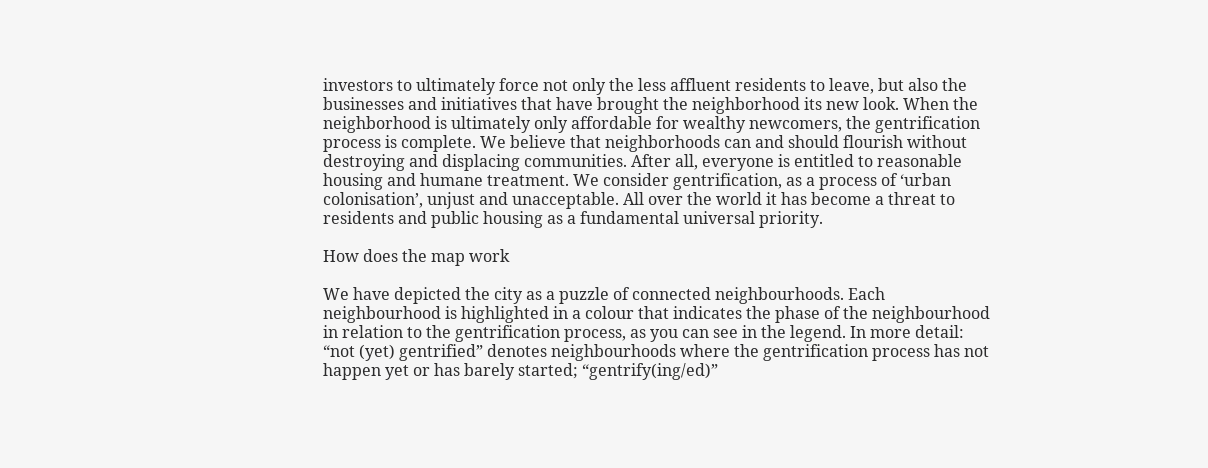investors to ultimately force not only the less affluent residents to leave, but also the businesses and initiatives that have brought the neighborhood its new look. When the neighborhood is ultimately only affordable for wealthy newcomers, the gentrification process is complete. We believe that neighborhoods can and should flourish without destroying and displacing communities. After all, everyone is entitled to reasonable housing and humane treatment. We consider gentrification, as a process of ‘urban colonisation’, unjust and unacceptable. All over the world it has become a threat to residents and public housing as a fundamental universal priority.

How does the map work

We have depicted the city as a puzzle of connected neighbourhoods. Each neighbourhood is highlighted in a colour that indicates the phase of the neighbourhood in relation to the gentrification process, as you can see in the legend. In more detail: “not (yet) gentrified” denotes neighbourhoods where the gentrification process has not happen yet or has barely started; “gentrify(ing/ed)”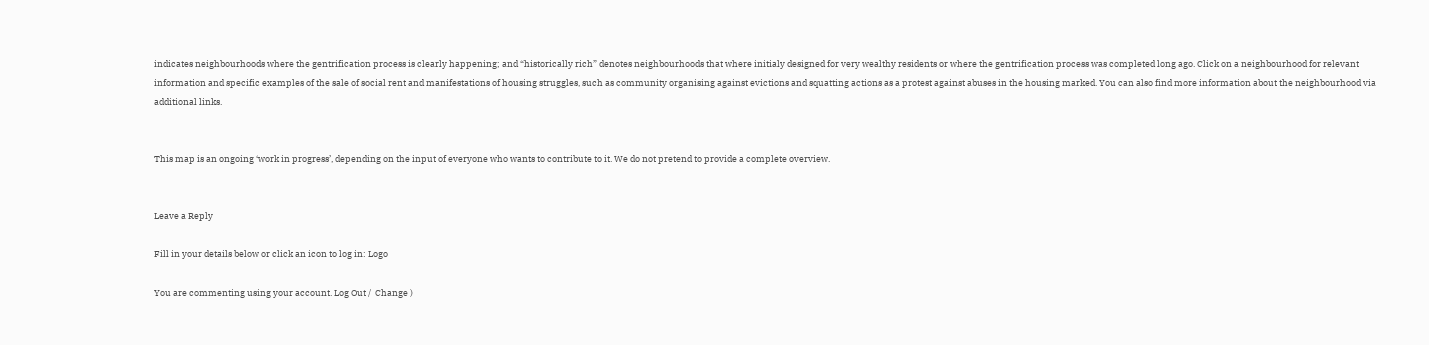indicates neighbourhoods where the gentrification process is clearly happening; and “historically rich” denotes neighbourhoods that where initialy designed for very wealthy residents or where the gentrification process was completed long ago. Click on a neighbourhood for relevant information and specific examples of the sale of social rent and manifestations of housing struggles, such as community organising against evictions and squatting actions as a protest against abuses in the housing marked. You can also find more information about the neighbourhood via additional links.


This map is an ongoing ‘work in progress’, depending on the input of everyone who wants to contribute to it. We do not pretend to provide a complete overview.


Leave a Reply

Fill in your details below or click an icon to log in: Logo

You are commenting using your account. Log Out /  Change )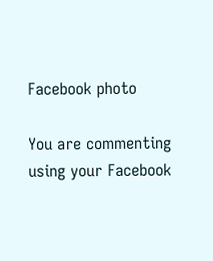Facebook photo

You are commenting using your Facebook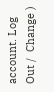account. Log Out /  Change )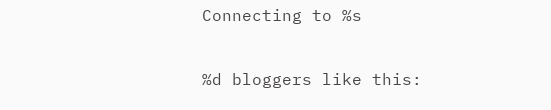Connecting to %s

%d bloggers like this: